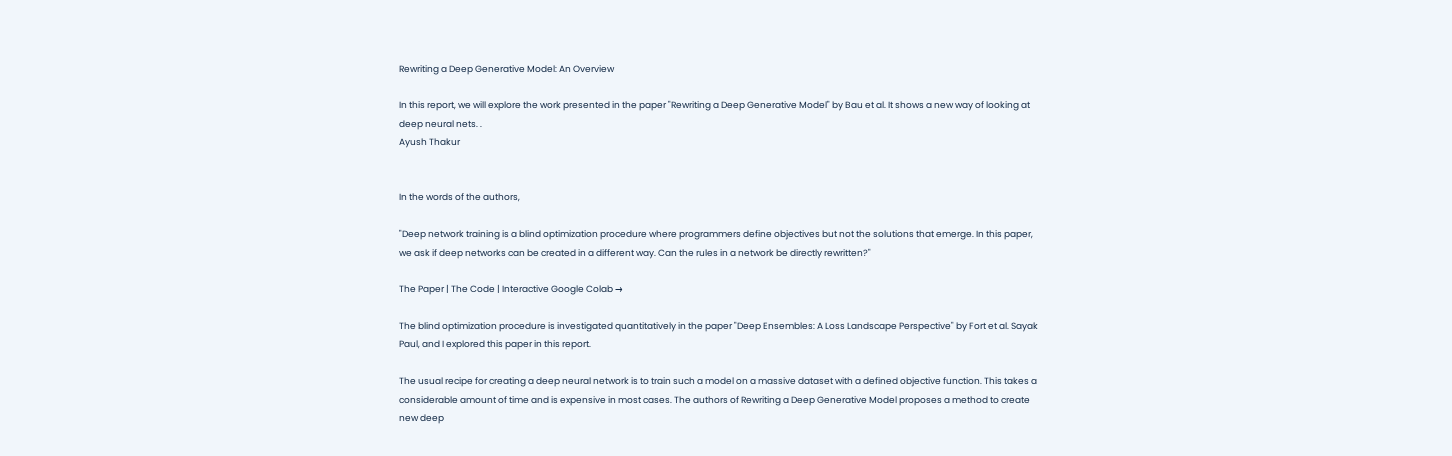Rewriting a Deep Generative Model: An Overview

In this report, we will explore the work presented in the paper "Rewriting a Deep Generative Model" by Bau et al. It shows a new way of looking at deep neural nets. .
Ayush Thakur


In the words of the authors,

"Deep network training is a blind optimization procedure where programmers define objectives but not the solutions that emerge. In this paper, we ask if deep networks can be created in a different way. Can the rules in a network be directly rewritten?"

The Paper | The Code | Interactive Google Colab →

The blind optimization procedure is investigated quantitatively in the paper "Deep Ensembles: A Loss Landscape Perspective" by Fort et al. Sayak Paul, and I explored this paper in this report.

The usual recipe for creating a deep neural network is to train such a model on a massive dataset with a defined objective function. This takes a considerable amount of time and is expensive in most cases. The authors of Rewriting a Deep Generative Model proposes a method to create new deep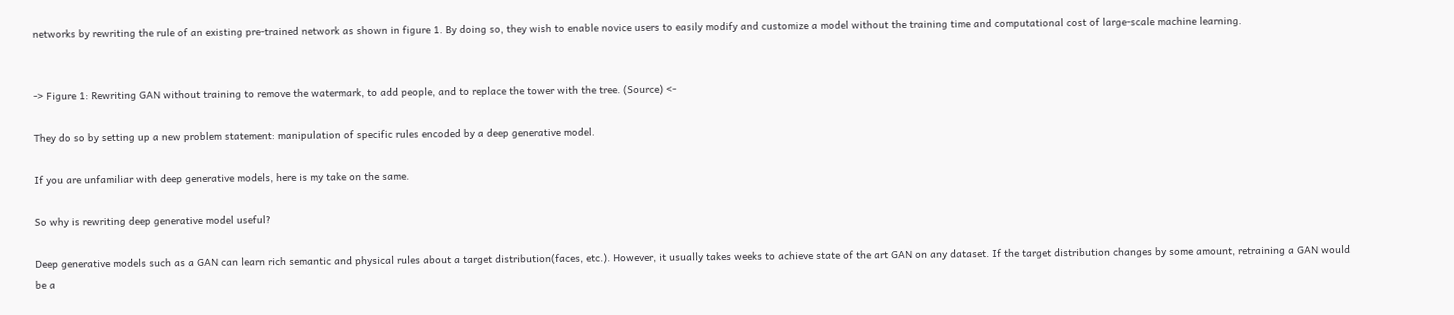networks by rewriting the rule of an existing pre-trained network as shown in figure 1. By doing so, they wish to enable novice users to easily modify and customize a model without the training time and computational cost of large-scale machine learning.


-> Figure 1: Rewriting GAN without training to remove the watermark, to add people, and to replace the tower with the tree. (Source) <-

They do so by setting up a new problem statement: manipulation of specific rules encoded by a deep generative model.

If you are unfamiliar with deep generative models, here is my take on the same.

So why is rewriting deep generative model useful?

Deep generative models such as a GAN can learn rich semantic and physical rules about a target distribution(faces, etc.). However, it usually takes weeks to achieve state of the art GAN on any dataset. If the target distribution changes by some amount, retraining a GAN would be a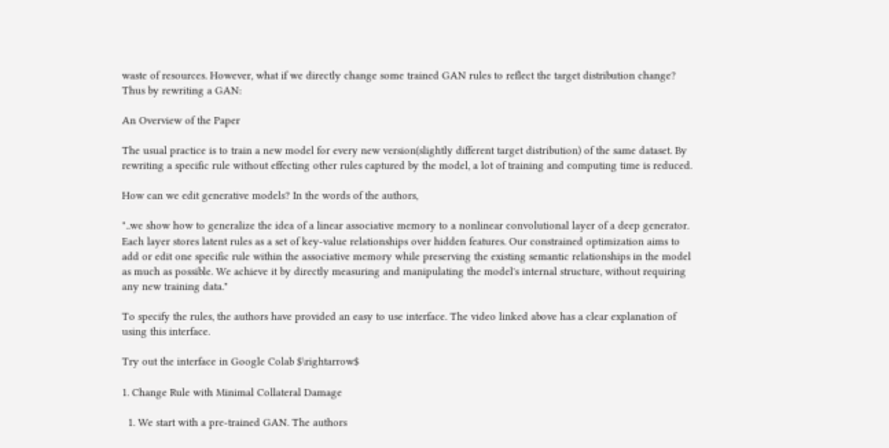waste of resources. However, what if we directly change some trained GAN rules to reflect the target distribution change? Thus by rewriting a GAN:

An Overview of the Paper

The usual practice is to train a new model for every new version(slightly different target distribution) of the same dataset. By rewriting a specific rule without effecting other rules captured by the model, a lot of training and computing time is reduced.

How can we edit generative models? In the words of the authors,

"..we show how to generalize the idea of a linear associative memory to a nonlinear convolutional layer of a deep generator. Each layer stores latent rules as a set of key-value relationships over hidden features. Our constrained optimization aims to add or edit one specific rule within the associative memory while preserving the existing semantic relationships in the model as much as possible. We achieve it by directly measuring and manipulating the model's internal structure, without requiring any new training data."

To specify the rules, the authors have provided an easy to use interface. The video linked above has a clear explanation of using this interface.

Try out the interface in Google Colab $\rightarrow$

1. Change Rule with Minimal Collateral Damage

  1. We start with a pre-trained GAN. The authors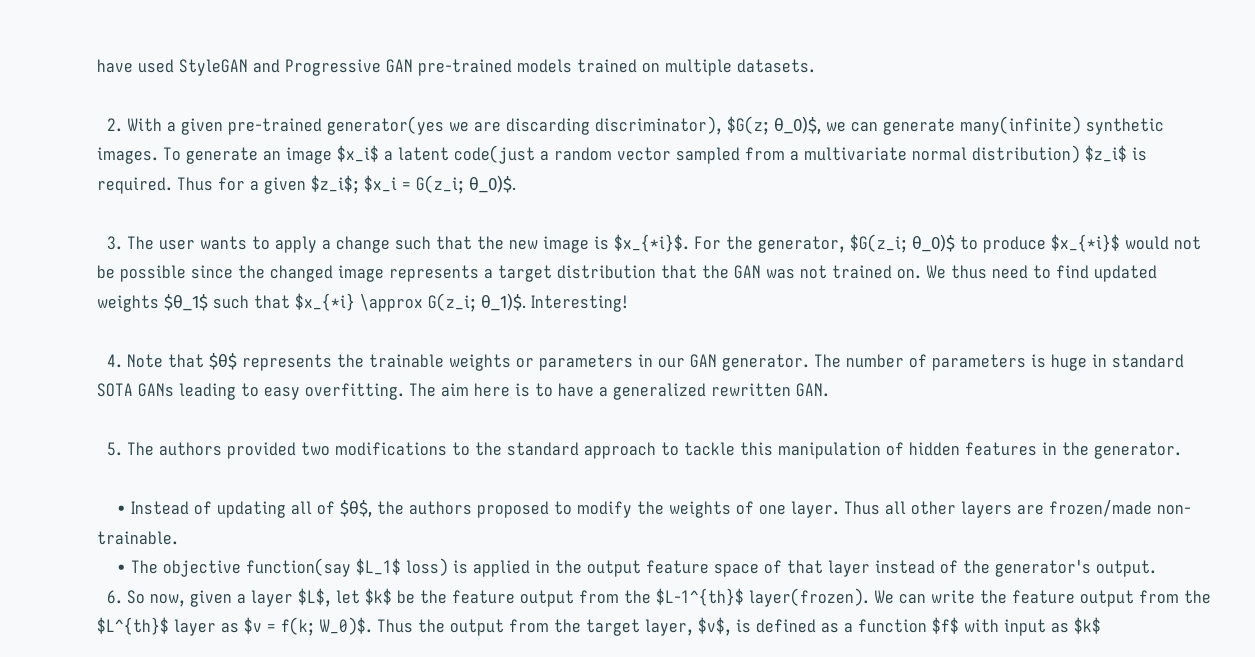have used StyleGAN and Progressive GAN pre-trained models trained on multiple datasets.

  2. With a given pre-trained generator(yes we are discarding discriminator), $G(z; θ_0)$, we can generate many(infinite) synthetic images. To generate an image $x_i$ a latent code(just a random vector sampled from a multivariate normal distribution) $z_i$ is required. Thus for a given $z_i$; $x_i = G(z_i; θ_0)$.

  3. The user wants to apply a change such that the new image is $x_{*i}$. For the generator, $G(z_i; θ_0)$ to produce $x_{*i}$ would not be possible since the changed image represents a target distribution that the GAN was not trained on. We thus need to find updated weights $θ_1$ such that $x_{*i} \approx G(z_i; θ_1)$. Interesting!

  4. Note that $θ$ represents the trainable weights or parameters in our GAN generator. The number of parameters is huge in standard SOTA GANs leading to easy overfitting. The aim here is to have a generalized rewritten GAN.

  5. The authors provided two modifications to the standard approach to tackle this manipulation of hidden features in the generator.

    • Instead of updating all of $θ$, the authors proposed to modify the weights of one layer. Thus all other layers are frozen/made non-trainable.
    • The objective function(say $L_1$ loss) is applied in the output feature space of that layer instead of the generator's output.
  6. So now, given a layer $L$, let $k$ be the feature output from the $L-1^{th}$ layer(frozen). We can write the feature output from the $L^{th}$ layer as $v = f(k; W_0)$. Thus the output from the target layer, $v$, is defined as a function $f$ with input as $k$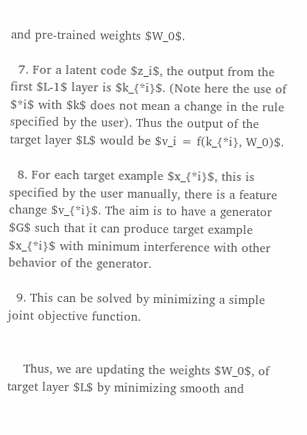and pre-trained weights $W_0$.

  7. For a latent code $z_i$, the output from the first $L-1$ layer is $k_{*i}$. (Note here the use of $*i$ with $k$ does not mean a change in the rule specified by the user). Thus the output of the target layer $L$ would be $v_i = f(k_{*i}, W_0)$.

  8. For each target example $x_{*i}$, this is specified by the user manually, there is a feature change $v_{*i}$. The aim is to have a generator $G$ such that it can produce target example $x_{*i}$ with minimum interference with other behavior of the generator.

  9. This can be solved by minimizing a simple joint objective function.


    Thus, we are updating the weights $W_0$, of target layer $L$ by minimizing smooth and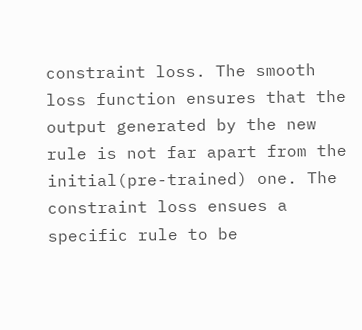constraint loss. The smooth loss function ensures that the output generated by the new rule is not far apart from the initial(pre-trained) one. The constraint loss ensues a specific rule to be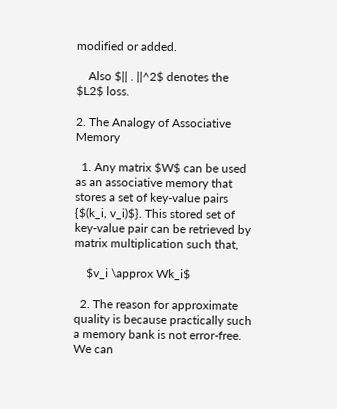modified or added.

    Also $|| . ||^2$ denotes the $L2$ loss.

2. The Analogy of Associative Memory

  1. Any matrix $W$ can be used as an associative memory that stores a set of key-value pairs {$(k_i, v_i)$}. This stored set of key-value pair can be retrieved by matrix multiplication such that,

    $v_i \approx Wk_i$

  2. The reason for approximate quality is because practically such a memory bank is not error-free. We can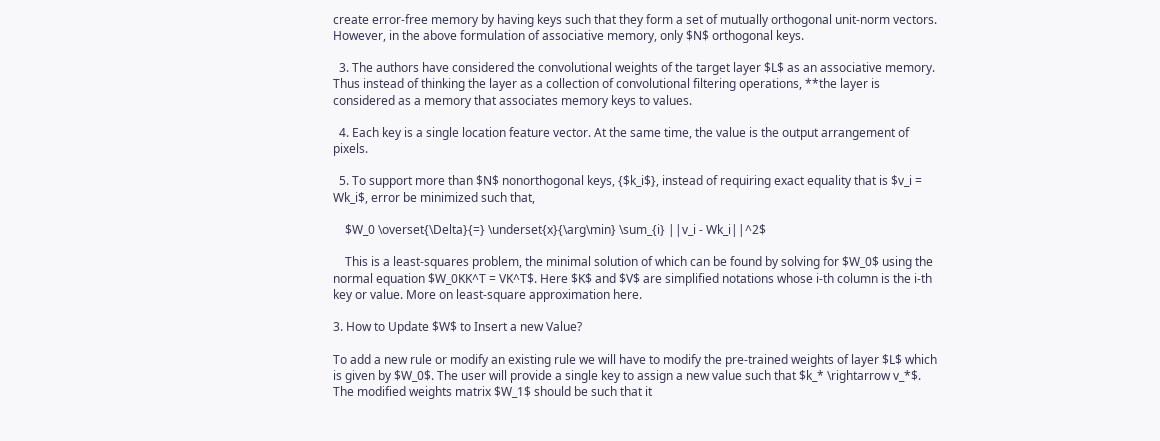create error-free memory by having keys such that they form a set of mutually orthogonal unit-norm vectors. However, in the above formulation of associative memory, only $N$ orthogonal keys.

  3. The authors have considered the convolutional weights of the target layer $L$ as an associative memory. Thus instead of thinking the layer as a collection of convolutional filtering operations, **the layer is considered as a memory that associates memory keys to values.

  4. Each key is a single location feature vector. At the same time, the value is the output arrangement of pixels.

  5. To support more than $N$ nonorthogonal keys, {$k_i$}, instead of requiring exact equality that is $v_i = Wk_i$, error be minimized such that,

    $W_0 \overset{\Delta}{=} \underset{x}{\arg\min} \sum_{i} ||v_i - Wk_i||^2$

    This is a least-squares problem, the minimal solution of which can be found by solving for $W_0$ using the normal equation $W_0KK^T = VK^T$. Here $K$ and $V$ are simplified notations whose i-th column is the i-th key or value. More on least-square approximation here.

3. How to Update $W$ to Insert a new Value?

To add a new rule or modify an existing rule we will have to modify the pre-trained weights of layer $L$ which is given by $W_0$. The user will provide a single key to assign a new value such that $k_* \rightarrow v_*$. The modified weights matrix $W_1$ should be such that it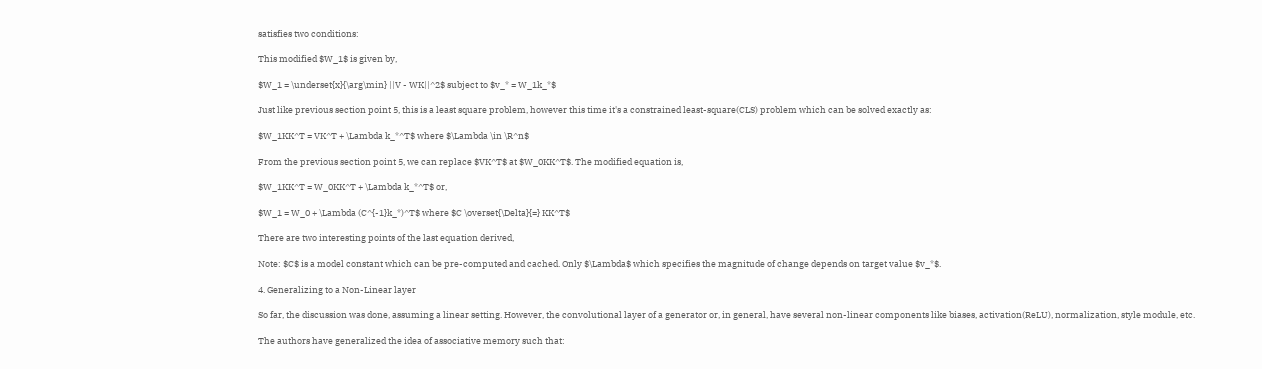satisfies two conditions:

This modified $W_1$ is given by,

$W_1 = \underset{x}{\arg\min} ||V - WK||^2$ subject to $v_* = W_1k_*$

Just like previous section point 5, this is a least square problem, however this time it's a constrained least-square(CLS) problem which can be solved exactly as:

$W_1KK^T = VK^T + \Lambda k_*^T$ where $\Lambda \in \R^n$

From the previous section point 5, we can replace $VK^T$ at $W_0KK^T$. The modified equation is,

$W_1KK^T = W_0KK^T + \Lambda k_*^T$ or,

$W_1 = W_0 + \Lambda (C^{-1}k_*)^T$ where $C \overset{\Delta}{=} KK^T$

There are two interesting points of the last equation derived,

Note: $C$ is a model constant which can be pre-computed and cached. Only $\Lambda$ which specifies the magnitude of change depends on target value $v_*$.

4. Generalizing to a Non-Linear layer

So far, the discussion was done, assuming a linear setting. However, the convolutional layer of a generator or, in general, have several non-linear components like biases, activation(ReLU), normalization, style module, etc.

The authors have generalized the idea of associative memory such that: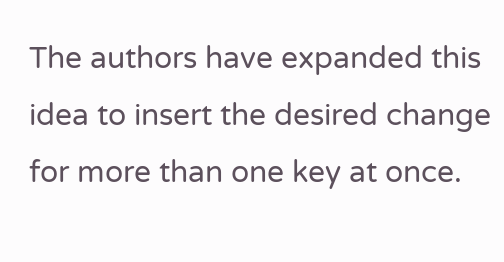The authors have expanded this idea to insert the desired change for more than one key at once.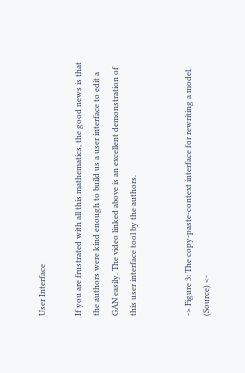User Interface

If you are frustrated with all this mathematics, the good news is that the authors were kind enough to build us a user interface to edit a GAN easily. The video linked above is an excellent demonstration of this user interface tool by the authors.


-> Figure 3: The copy-paste-context interface for rewriting a model. (Source) <-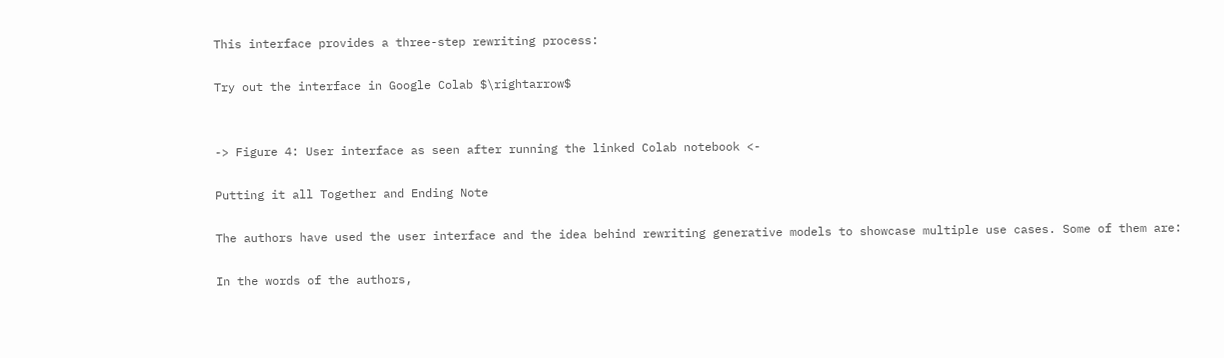This interface provides a three-step rewriting process:

Try out the interface in Google Colab $\rightarrow$


-> Figure 4: User interface as seen after running the linked Colab notebook <-

Putting it all Together and Ending Note

The authors have used the user interface and the idea behind rewriting generative models to showcase multiple use cases. Some of them are:

In the words of the authors,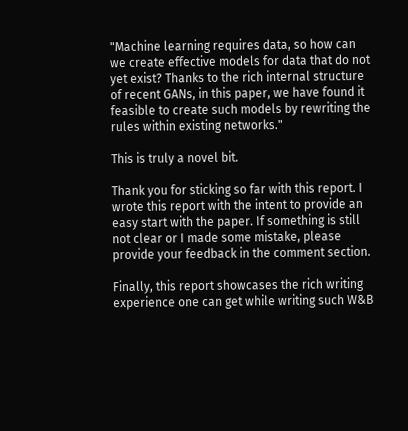"Machine learning requires data, so how can we create effective models for data that do not yet exist? Thanks to the rich internal structure of recent GANs, in this paper, we have found it feasible to create such models by rewriting the rules within existing networks."

This is truly a novel bit.

Thank you for sticking so far with this report. I wrote this report with the intent to provide an easy start with the paper. If something is still not clear or I made some mistake, please provide your feedback in the comment section.

Finally, this report showcases the rich writing experience one can get while writing such W&B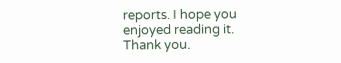reports. I hope you enjoyed reading it. Thank you.